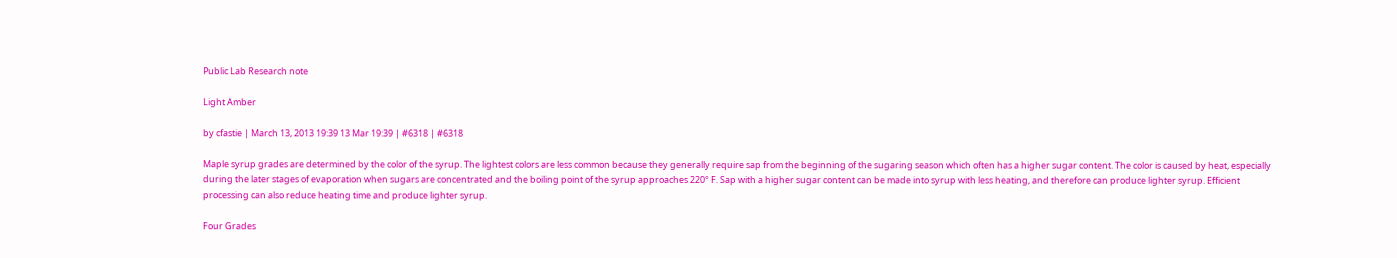Public Lab Research note

Light Amber

by cfastie | March 13, 2013 19:39 13 Mar 19:39 | #6318 | #6318

Maple syrup grades are determined by the color of the syrup. The lightest colors are less common because they generally require sap from the beginning of the sugaring season which often has a higher sugar content. The color is caused by heat, especially during the later stages of evaporation when sugars are concentrated and the boiling point of the syrup approaches 220° F. Sap with a higher sugar content can be made into syrup with less heating, and therefore can produce lighter syrup. Efficient processing can also reduce heating time and produce lighter syrup.

Four Grades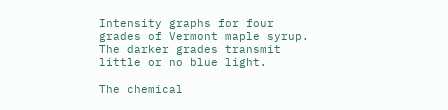Intensity graphs for four grades of Vermont maple syrup. The darker grades transmit little or no blue light.

The chemical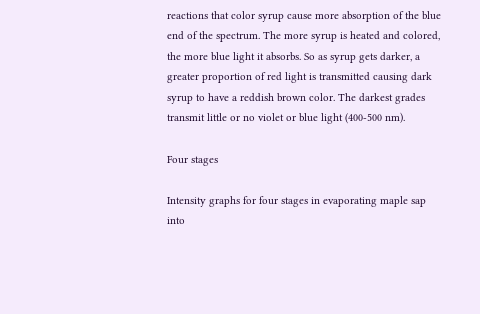reactions that color syrup cause more absorption of the blue end of the spectrum. The more syrup is heated and colored, the more blue light it absorbs. So as syrup gets darker, a greater proportion of red light is transmitted causing dark syrup to have a reddish brown color. The darkest grades transmit little or no violet or blue light (400-500 nm).

Four stages

Intensity graphs for four stages in evaporating maple sap into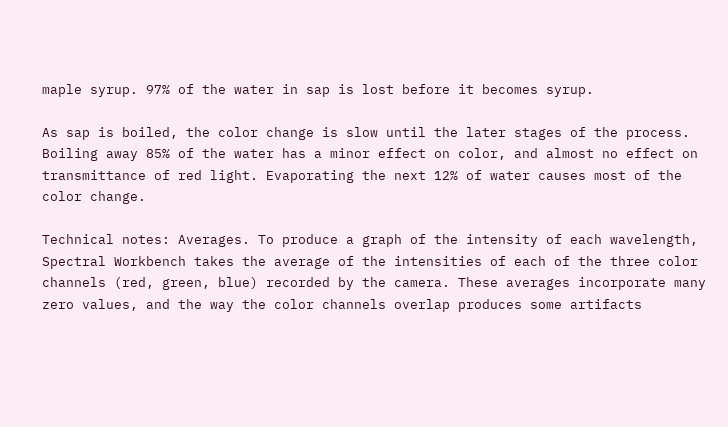maple syrup. 97% of the water in sap is lost before it becomes syrup.

As sap is boiled, the color change is slow until the later stages of the process. Boiling away 85% of the water has a minor effect on color, and almost no effect on transmittance of red light. Evaporating the next 12% of water causes most of the color change.

Technical notes: Averages. To produce a graph of the intensity of each wavelength, Spectral Workbench takes the average of the intensities of each of the three color channels (red, green, blue) recorded by the camera. These averages incorporate many zero values, and the way the color channels overlap produces some artifacts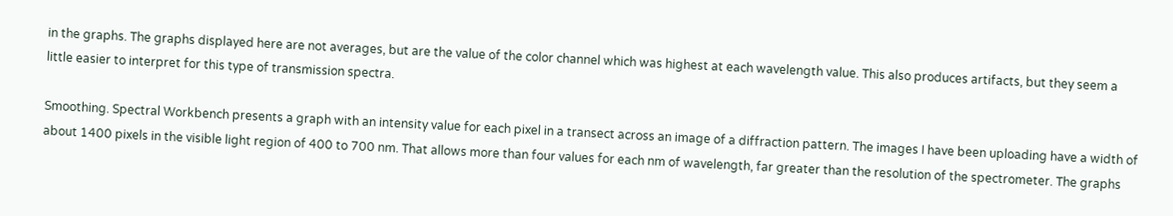in the graphs. The graphs displayed here are not averages, but are the value of the color channel which was highest at each wavelength value. This also produces artifacts, but they seem a little easier to interpret for this type of transmission spectra.

Smoothing. Spectral Workbench presents a graph with an intensity value for each pixel in a transect across an image of a diffraction pattern. The images I have been uploading have a width of about 1400 pixels in the visible light region of 400 to 700 nm. That allows more than four values for each nm of wavelength, far greater than the resolution of the spectrometer. The graphs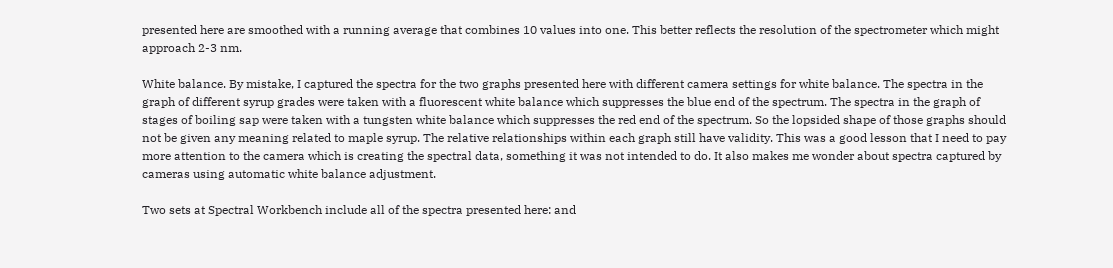presented here are smoothed with a running average that combines 10 values into one. This better reflects the resolution of the spectrometer which might approach 2-3 nm.

White balance. By mistake, I captured the spectra for the two graphs presented here with different camera settings for white balance. The spectra in the graph of different syrup grades were taken with a fluorescent white balance which suppresses the blue end of the spectrum. The spectra in the graph of stages of boiling sap were taken with a tungsten white balance which suppresses the red end of the spectrum. So the lopsided shape of those graphs should not be given any meaning related to maple syrup. The relative relationships within each graph still have validity. This was a good lesson that I need to pay more attention to the camera which is creating the spectral data, something it was not intended to do. It also makes me wonder about spectra captured by cameras using automatic white balance adjustment.

Two sets at Spectral Workbench include all of the spectra presented here: and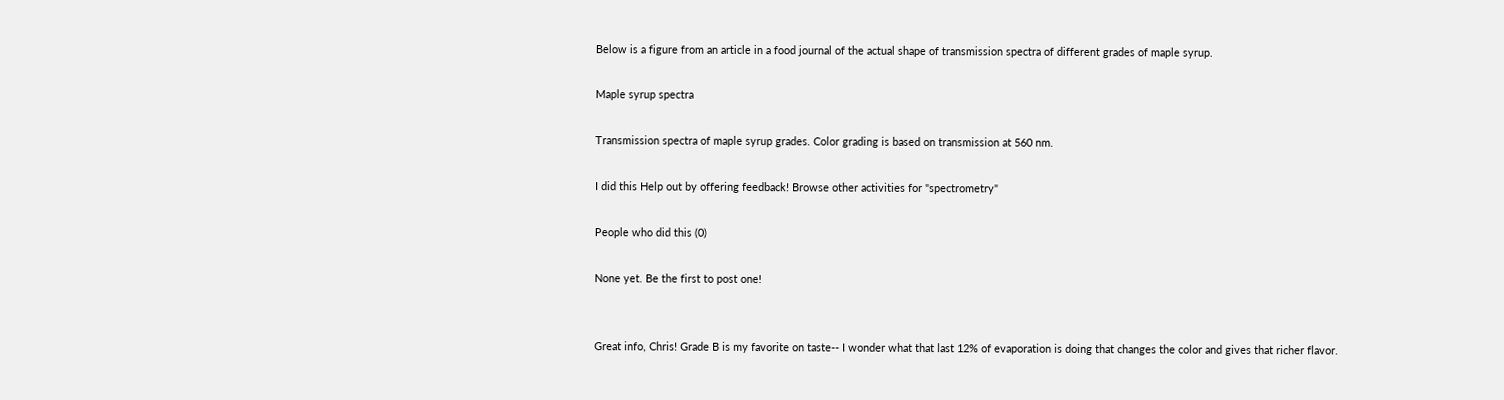Below is a figure from an article in a food journal of the actual shape of transmission spectra of different grades of maple syrup.

Maple syrup spectra

Transmission spectra of maple syrup grades. Color grading is based on transmission at 560 nm.

I did this Help out by offering feedback! Browse other activities for "spectrometry"

People who did this (0)

None yet. Be the first to post one!


Great info, Chris! Grade B is my favorite on taste-- I wonder what that last 12% of evaporation is doing that changes the color and gives that richer flavor.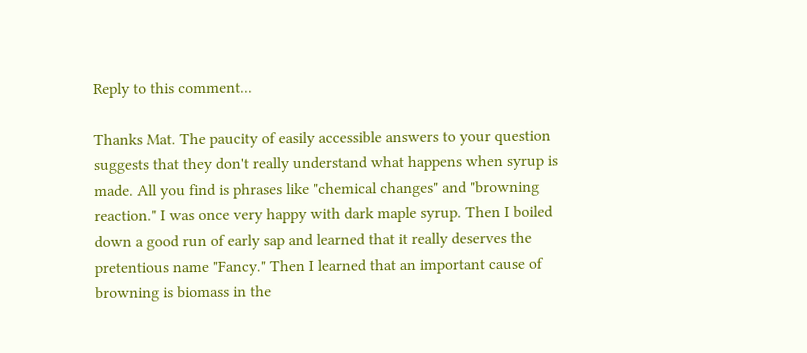Reply to this comment...

Thanks Mat. The paucity of easily accessible answers to your question suggests that they don't really understand what happens when syrup is made. All you find is phrases like "chemical changes" and "browning reaction." I was once very happy with dark maple syrup. Then I boiled down a good run of early sap and learned that it really deserves the pretentious name "Fancy." Then I learned that an important cause of browning is biomass in the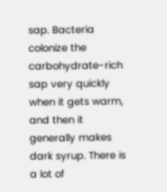sap. Bacteria colonize the carbohydrate-rich sap very quickly when it gets warm, and then it generally makes dark syrup. There is a lot of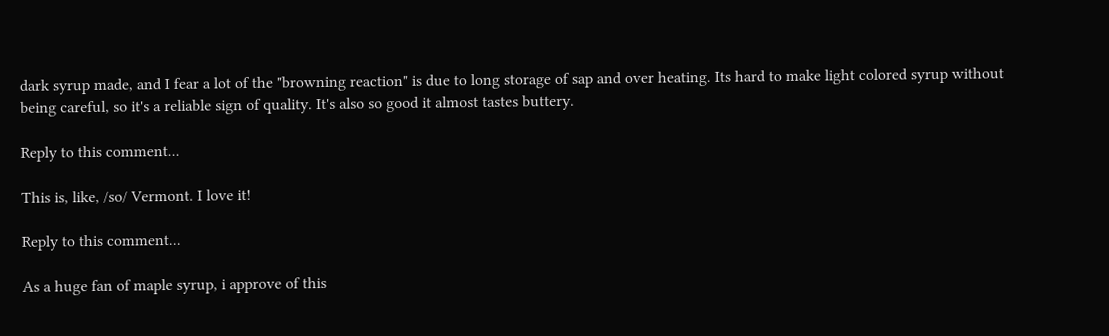dark syrup made, and I fear a lot of the "browning reaction" is due to long storage of sap and over heating. Its hard to make light colored syrup without being careful, so it's a reliable sign of quality. It's also so good it almost tastes buttery.

Reply to this comment...

This is, like, /so/ Vermont. I love it!

Reply to this comment...

As a huge fan of maple syrup, i approve of this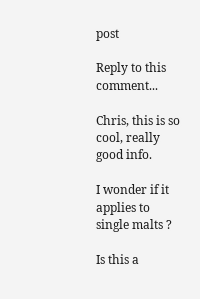post

Reply to this comment...

Chris, this is so cool, really good info.

I wonder if it applies to single malts ?

Is this a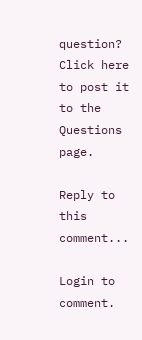question? Click here to post it to the Questions page.

Reply to this comment...

Login to comment.